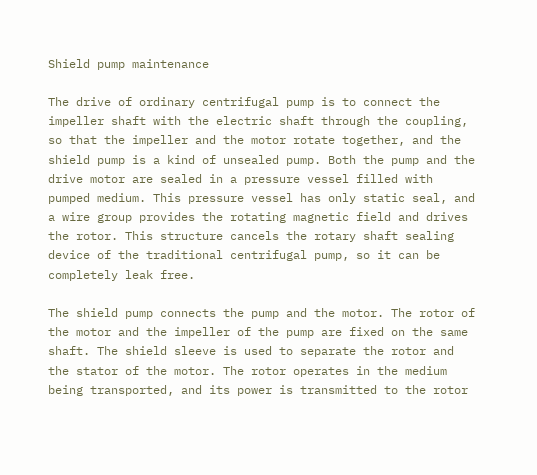Shield pump maintenance

The drive of ordinary centrifugal pump is to connect the impeller shaft with the electric shaft through the coupling, so that the impeller and the motor rotate together, and the shield pump is a kind of unsealed pump. Both the pump and the drive motor are sealed in a pressure vessel filled with pumped medium. This pressure vessel has only static seal, and a wire group provides the rotating magnetic field and drives the rotor. This structure cancels the rotary shaft sealing device of the traditional centrifugal pump, so it can be completely leak free.

The shield pump connects the pump and the motor. The rotor of the motor and the impeller of the pump are fixed on the same shaft. The shield sleeve is used to separate the rotor and the stator of the motor. The rotor operates in the medium being transported, and its power is transmitted to the rotor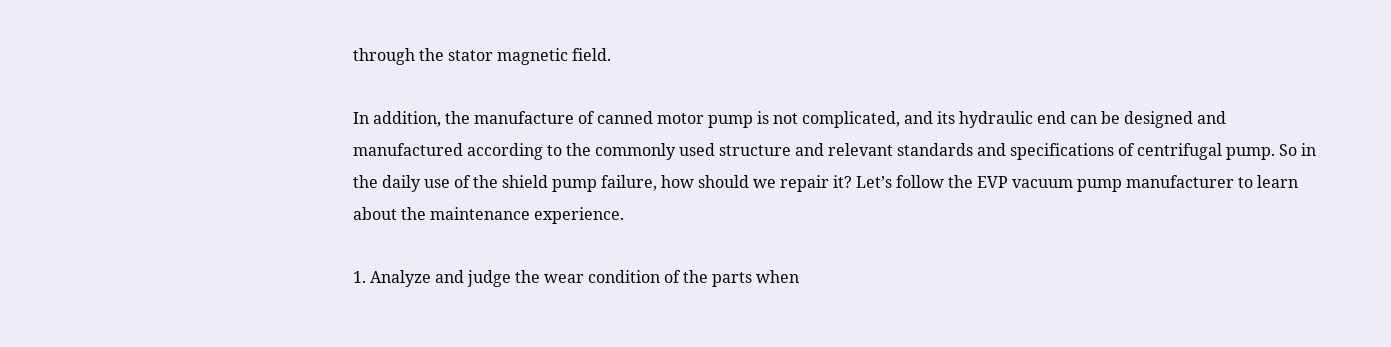through the stator magnetic field.

In addition, the manufacture of canned motor pump is not complicated, and its hydraulic end can be designed and manufactured according to the commonly used structure and relevant standards and specifications of centrifugal pump. So in the daily use of the shield pump failure, how should we repair it? Let’s follow the EVP vacuum pump manufacturer to learn about the maintenance experience.

1. Analyze and judge the wear condition of the parts when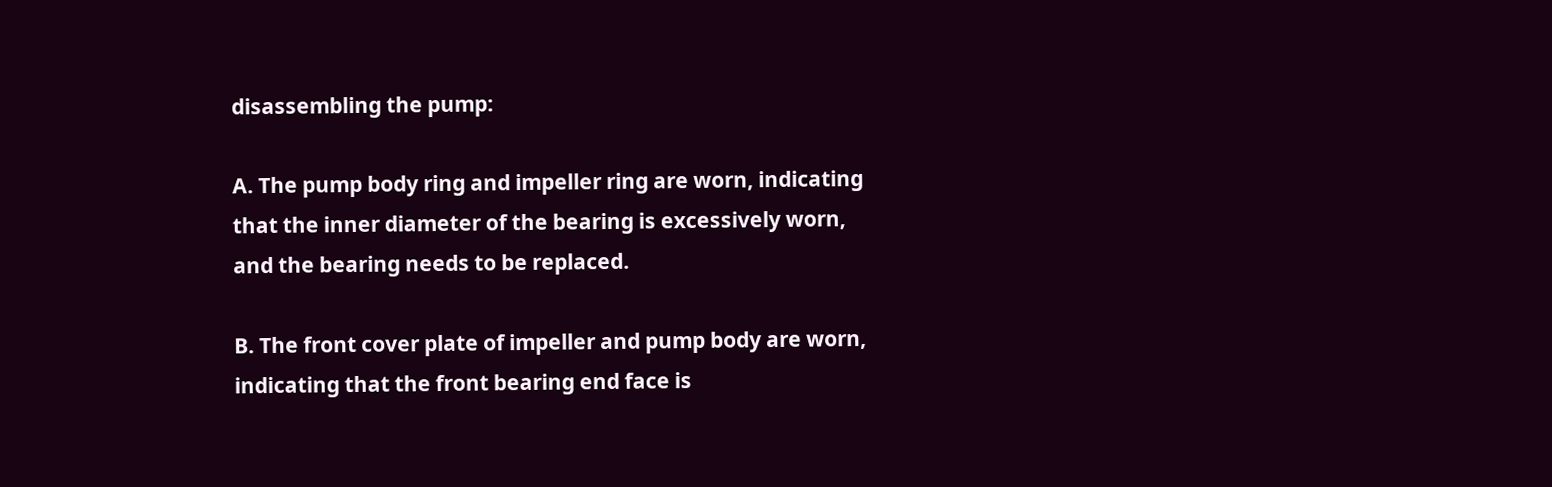disassembling the pump:

A. The pump body ring and impeller ring are worn, indicating that the inner diameter of the bearing is excessively worn, and the bearing needs to be replaced.

B. The front cover plate of impeller and pump body are worn, indicating that the front bearing end face is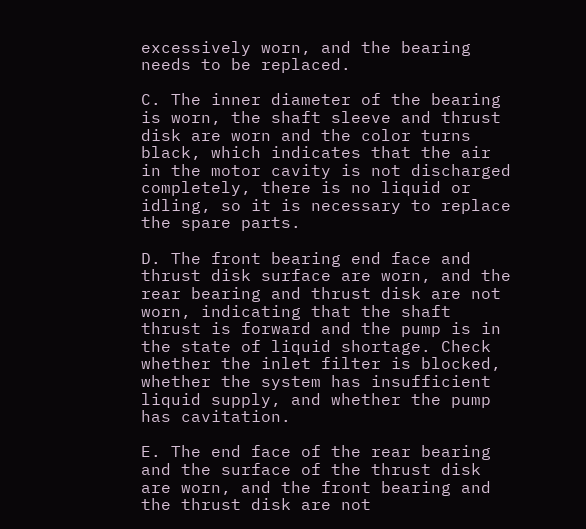excessively worn, and the bearing needs to be replaced.

C. The inner diameter of the bearing is worn, the shaft sleeve and thrust disk are worn and the color turns black, which indicates that the air in the motor cavity is not discharged completely, there is no liquid or idling, so it is necessary to replace the spare parts.

D. The front bearing end face and thrust disk surface are worn, and the rear bearing and thrust disk are not worn, indicating that the shaft thrust is forward and the pump is in the state of liquid shortage. Check whether the inlet filter is blocked, whether the system has insufficient liquid supply, and whether the pump has cavitation.

E. The end face of the rear bearing and the surface of the thrust disk are worn, and the front bearing and the thrust disk are not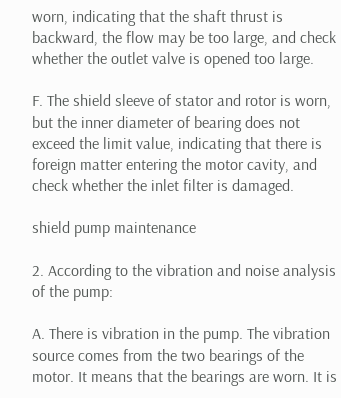worn, indicating that the shaft thrust is backward, the flow may be too large, and check whether the outlet valve is opened too large.

F. The shield sleeve of stator and rotor is worn, but the inner diameter of bearing does not exceed the limit value, indicating that there is foreign matter entering the motor cavity, and check whether the inlet filter is damaged.

shield pump maintenance

2. According to the vibration and noise analysis of the pump:

A. There is vibration in the pump. The vibration source comes from the two bearings of the motor. It means that the bearings are worn. It is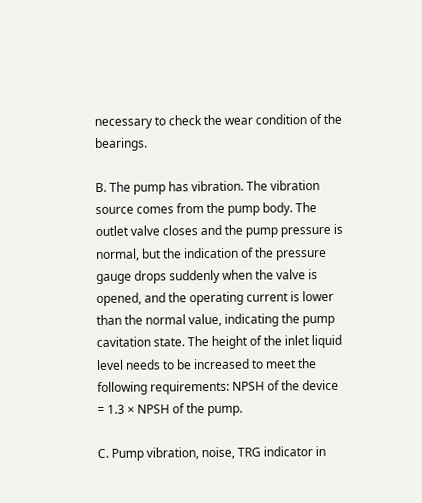necessary to check the wear condition of the bearings.

B. The pump has vibration. The vibration source comes from the pump body. The outlet valve closes and the pump pressure is normal, but the indication of the pressure gauge drops suddenly when the valve is opened, and the operating current is lower than the normal value, indicating the pump cavitation state. The height of the inlet liquid level needs to be increased to meet the following requirements: NPSH of the device = 1.3 × NPSH of the pump.

C. Pump vibration, noise, TRG indicator in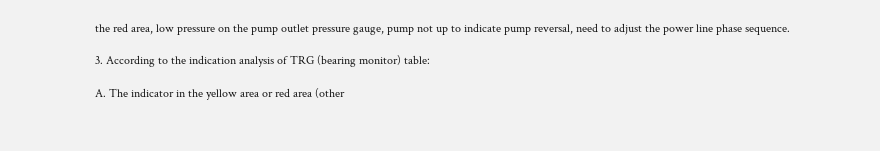the red area, low pressure on the pump outlet pressure gauge, pump not up to indicate pump reversal, need to adjust the power line phase sequence.

3. According to the indication analysis of TRG (bearing monitor) table:

A. The indicator in the yellow area or red area (other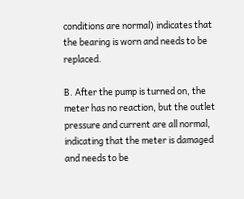conditions are normal) indicates that the bearing is worn and needs to be replaced.

B. After the pump is turned on, the meter has no reaction, but the outlet pressure and current are all normal, indicating that the meter is damaged and needs to be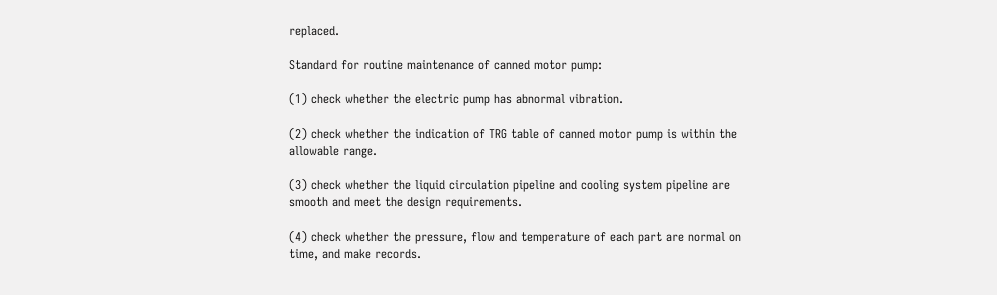replaced.

Standard for routine maintenance of canned motor pump:

(1) check whether the electric pump has abnormal vibration.

(2) check whether the indication of TRG table of canned motor pump is within the allowable range.

(3) check whether the liquid circulation pipeline and cooling system pipeline are smooth and meet the design requirements.

(4) check whether the pressure, flow and temperature of each part are normal on time, and make records.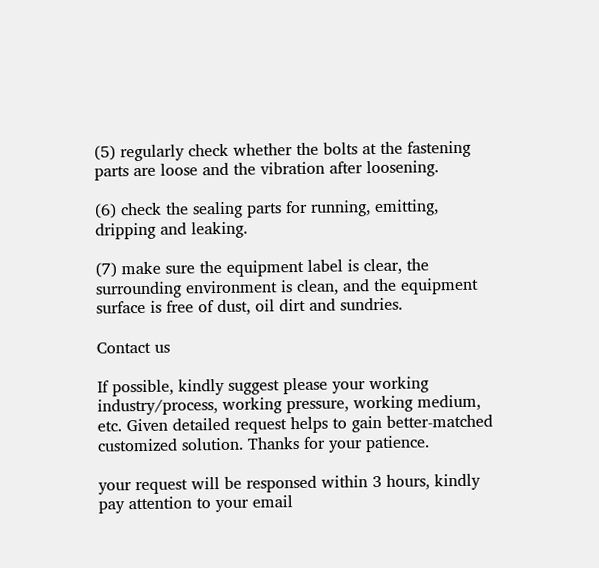(5) regularly check whether the bolts at the fastening parts are loose and the vibration after loosening.

(6) check the sealing parts for running, emitting, dripping and leaking.

(7) make sure the equipment label is clear, the surrounding environment is clean, and the equipment surface is free of dust, oil dirt and sundries.

Contact us

If possible, kindly suggest please your working industry/process, working pressure, working medium, etc. Given detailed request helps to gain better-matched customized solution. Thanks for your patience.

your request will be responsed within 3 hours, kindly pay attention to your email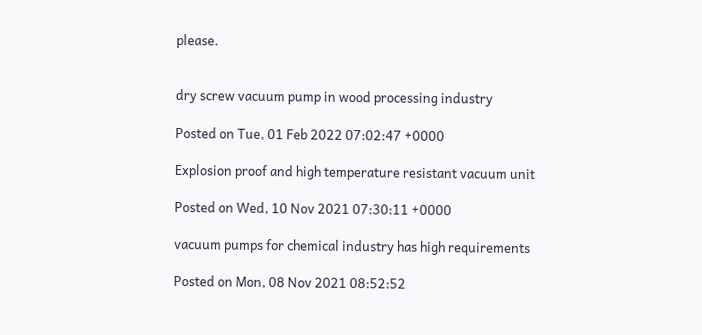please.


dry screw vacuum pump in wood processing industry

Posted on Tue, 01 Feb 2022 07:02:47 +0000

Explosion proof and high temperature resistant vacuum unit

Posted on Wed, 10 Nov 2021 07:30:11 +0000

vacuum pumps for chemical industry has high requirements

Posted on Mon, 08 Nov 2021 08:52:52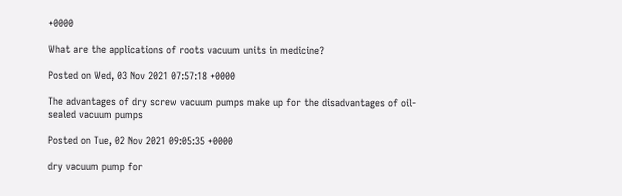+0000

What are the applications of roots vacuum units in medicine?

Posted on Wed, 03 Nov 2021 07:57:18 +0000

The advantages of dry screw vacuum pumps make up for the disadvantages of oil-sealed vacuum pumps

Posted on Tue, 02 Nov 2021 09:05:35 +0000

dry vacuum pump for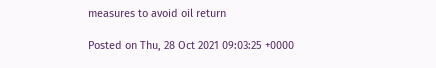measures to avoid oil return

Posted on Thu, 28 Oct 2021 09:03:25 +0000